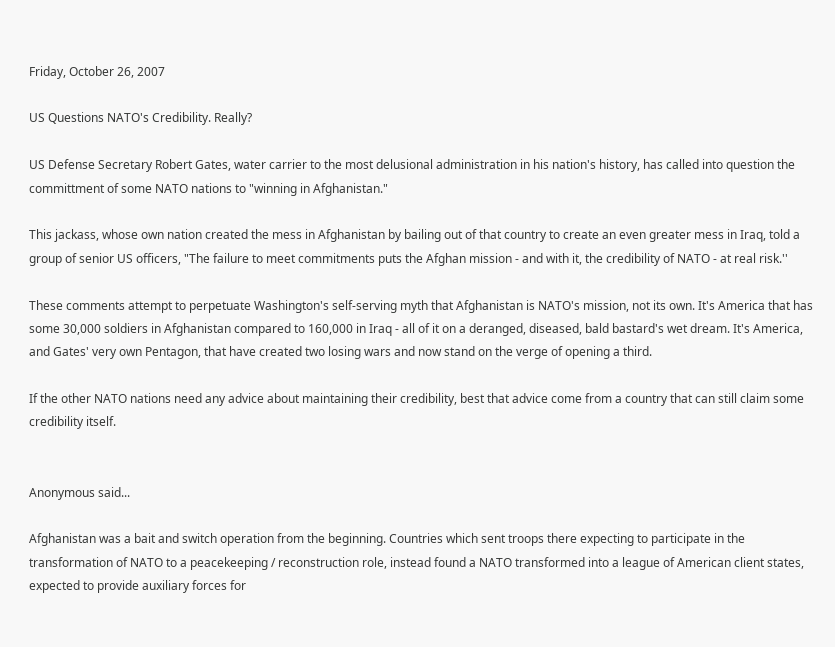Friday, October 26, 2007

US Questions NATO's Credibility. Really?

US Defense Secretary Robert Gates, water carrier to the most delusional administration in his nation's history, has called into question the committment of some NATO nations to "winning in Afghanistan."

This jackass, whose own nation created the mess in Afghanistan by bailing out of that country to create an even greater mess in Iraq, told a group of senior US officers, "The failure to meet commitments puts the Afghan mission - and with it, the credibility of NATO - at real risk.''

These comments attempt to perpetuate Washington's self-serving myth that Afghanistan is NATO's mission, not its own. It's America that has some 30,000 soldiers in Afghanistan compared to 160,000 in Iraq - all of it on a deranged, diseased, bald bastard's wet dream. It's America, and Gates' very own Pentagon, that have created two losing wars and now stand on the verge of opening a third.

If the other NATO nations need any advice about maintaining their credibility, best that advice come from a country that can still claim some credibility itself.


Anonymous said...

Afghanistan was a bait and switch operation from the beginning. Countries which sent troops there expecting to participate in the transformation of NATO to a peacekeeping / reconstruction role, instead found a NATO transformed into a league of American client states, expected to provide auxiliary forces for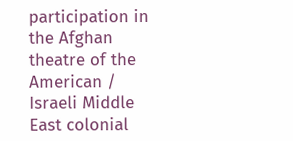participation in the Afghan theatre of the American / Israeli Middle East colonial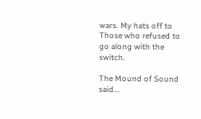wars. My hats off to Those who refused to go along with the switch.

The Mound of Sound said...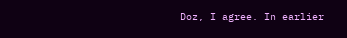Doz, I agree. In earlier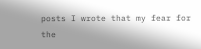posts I wrote that my fear for the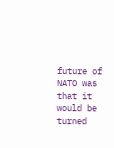future of NATO was that it would be turned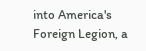into America's Foreign Legion, a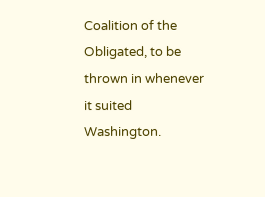Coalition of the Obligated, to be thrown in whenever it suited Washington.